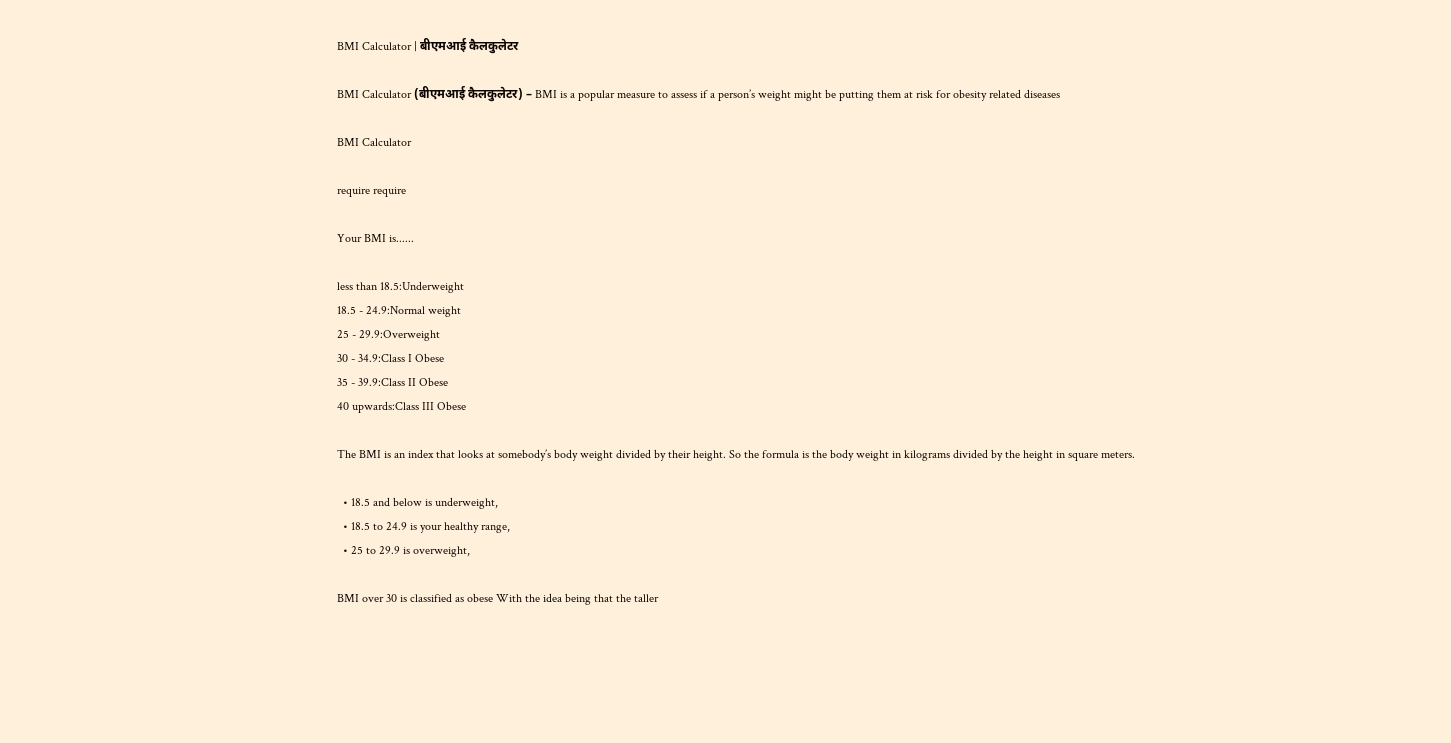BMI Calculator | बीएमआई कैलकुलेटर

BMI Calculator (बीएमआई कैलकुलेटर) – BMI is a popular measure to assess if a person’s weight might be putting them at risk for obesity related diseases

BMI Calculator

require require

Your BMI is......

less than 18.5:Underweight
18.5 - 24.9:Normal weight
25 - 29.9:Overweight
30 - 34.9:Class I Obese
35 - 39.9:Class II Obese
40 upwards:Class III Obese

The BMI is an index that looks at somebody’s body weight divided by their height. So the formula is the body weight in kilograms divided by the height in square meters.

  • 18.5 and below is underweight,
  • 18.5 to 24.9 is your healthy range,
  • 25 to 29.9 is overweight,

BMI over 30 is classified as obese With the idea being that the taller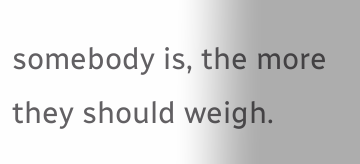somebody is, the more they should weigh.